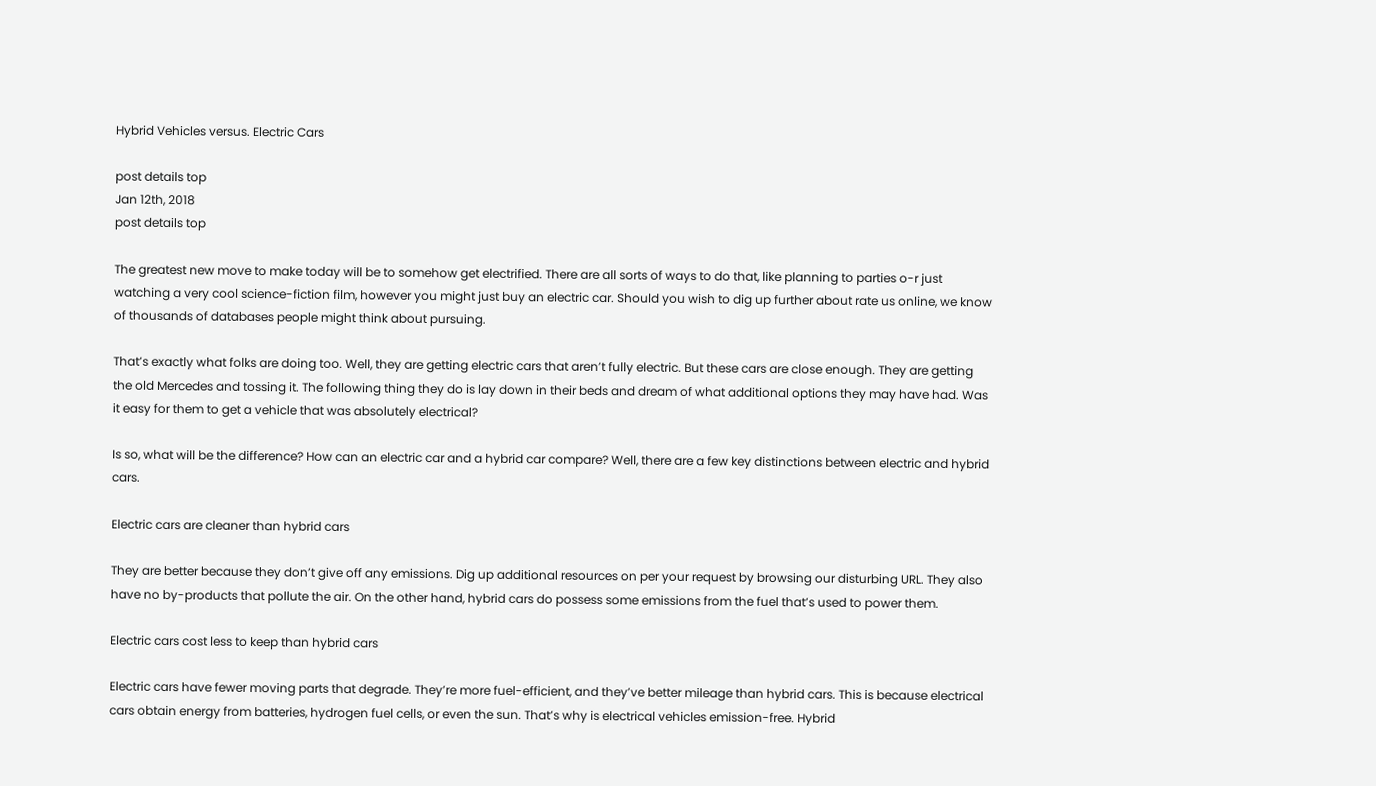Hybrid Vehicles versus. Electric Cars

post details top
Jan 12th, 2018
post details top

The greatest new move to make today will be to somehow get electrified. There are all sorts of ways to do that, like planning to parties o-r just watching a very cool science-fiction film, however you might just buy an electric car. Should you wish to dig up further about rate us online, we know of thousands of databases people might think about pursuing.

That’s exactly what folks are doing too. Well, they are getting electric cars that aren’t fully electric. But these cars are close enough. They are getting the old Mercedes and tossing it. The following thing they do is lay down in their beds and dream of what additional options they may have had. Was it easy for them to get a vehicle that was absolutely electrical?

Is so, what will be the difference? How can an electric car and a hybrid car compare? Well, there are a few key distinctions between electric and hybrid cars.

Electric cars are cleaner than hybrid cars

They are better because they don’t give off any emissions. Dig up additional resources on per your request by browsing our disturbing URL. They also have no by-products that pollute the air. On the other hand, hybrid cars do possess some emissions from the fuel that’s used to power them.

Electric cars cost less to keep than hybrid cars

Electric cars have fewer moving parts that degrade. They’re more fuel-efficient, and they’ve better mileage than hybrid cars. This is because electrical cars obtain energy from batteries, hydrogen fuel cells, or even the sun. That’s why is electrical vehicles emission-free. Hybrid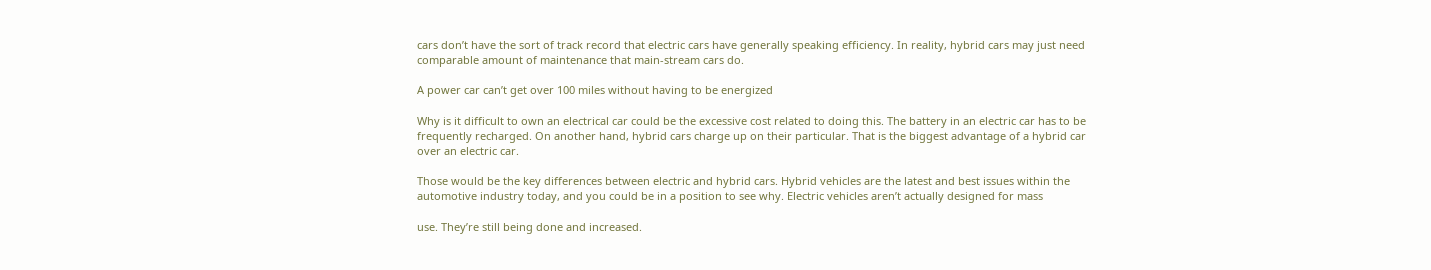cars don’t have the sort of track record that electric cars have generally speaking efficiency. In reality, hybrid cars may just need comparable amount of maintenance that main-stream cars do.

A power car can’t get over 100 miles without having to be energized

Why is it difficult to own an electrical car could be the excessive cost related to doing this. The battery in an electric car has to be frequently recharged. On another hand, hybrid cars charge up on their particular. That is the biggest advantage of a hybrid car over an electric car.

Those would be the key differences between electric and hybrid cars. Hybrid vehicles are the latest and best issues within the automotive industry today, and you could be in a position to see why. Electric vehicles aren’t actually designed for mass

use. They’re still being done and increased.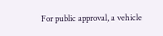For public approval, a vehicle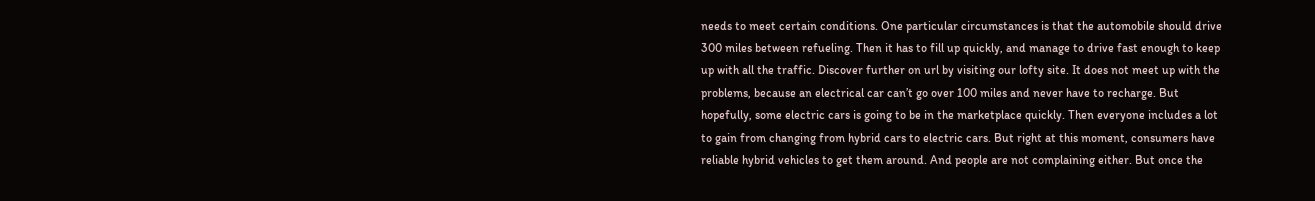needs to meet certain conditions. One particular circumstances is that the automobile should drive 300 miles between refueling. Then it has to fill up quickly, and manage to drive fast enough to keep up with all the traffic. Discover further on url by visiting our lofty site. It does not meet up with the problems, because an electrical car can’t go over 100 miles and never have to recharge. But hopefully, some electric cars is going to be in the marketplace quickly. Then everyone includes a lot to gain from changing from hybrid cars to electric cars. But right at this moment, consumers have reliable hybrid vehicles to get them around. And people are not complaining either. But once the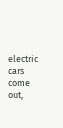electric cars come out,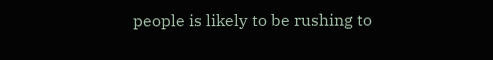people is likely to be rushing to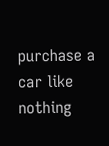purchase a car like nothing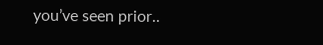you’ve seen prior..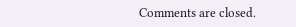Comments are closed.